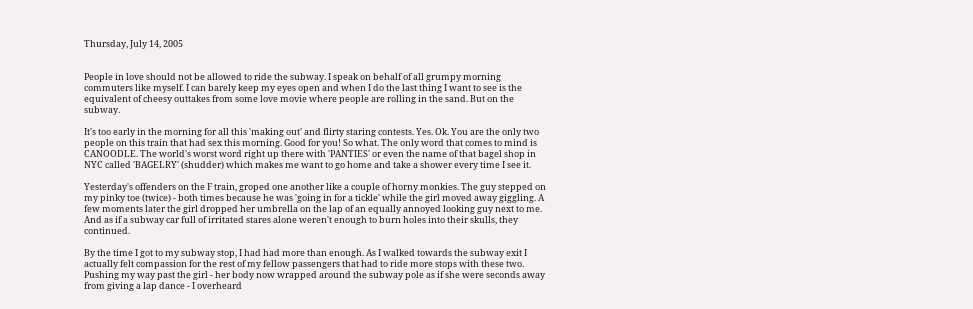Thursday, July 14, 2005


People in love should not be allowed to ride the subway. I speak on behalf of all grumpy morning commuters like myself. I can barely keep my eyes open and when I do the last thing I want to see is the equivalent of cheesy outtakes from some love movie where people are rolling in the sand. But on the subway.

It's too early in the morning for all this 'making out' and flirty staring contests. Yes. Ok. You are the only two people on this train that had sex this morning. Good for you! So what. The only word that comes to mind is CANOODLE. The world's worst word right up there with 'PANTIES' or even the name of that bagel shop in NYC called 'BAGELRY' (shudder) which makes me want to go home and take a shower every time I see it.

Yesterday's offenders on the F train, groped one another like a couple of horny monkies. The guy stepped on my pinky toe (twice) - both times because he was 'going in for a tickle' while the girl moved away giggling. A few moments later the girl dropped her umbrella on the lap of an equally annoyed looking guy next to me. And as if a subway car full of irritated stares alone weren't enough to burn holes into their skulls, they continued.

By the time I got to my subway stop, I had had more than enough. As I walked towards the subway exit I actually felt compassion for the rest of my fellow passengers that had to ride more stops with these two. Pushing my way past the girl - her body now wrapped around the subway pole as if she were seconds away from giving a lap dance - I overheard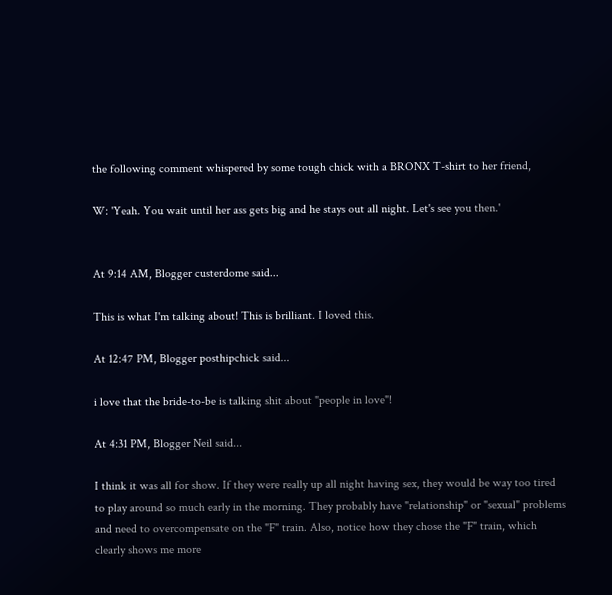the following comment whispered by some tough chick with a BRONX T-shirt to her friend,

W: 'Yeah. You wait until her ass gets big and he stays out all night. Let's see you then.'


At 9:14 AM, Blogger custerdome said...

This is what I'm talking about! This is brilliant. I loved this.

At 12:47 PM, Blogger posthipchick said...

i love that the bride-to-be is talking shit about "people in love"!

At 4:31 PM, Blogger Neil said...

I think it was all for show. If they were really up all night having sex, they would be way too tired to play around so much early in the morning. They probably have "relationship" or "sexual" problems and need to overcompensate on the "F" train. Also, notice how they chose the "F" train, which clearly shows me more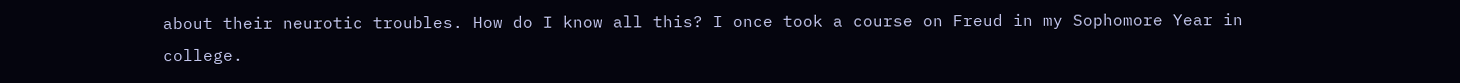about their neurotic troubles. How do I know all this? I once took a course on Freud in my Sophomore Year in college.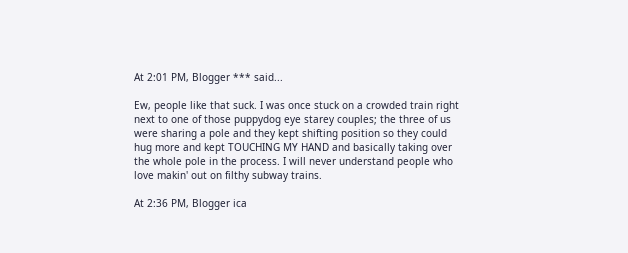At 2:01 PM, Blogger *** said...

Ew, people like that suck. I was once stuck on a crowded train right next to one of those puppydog eye starey couples; the three of us were sharing a pole and they kept shifting position so they could hug more and kept TOUCHING MY HAND and basically taking over the whole pole in the process. I will never understand people who love makin' out on filthy subway trains.

At 2:36 PM, Blogger ica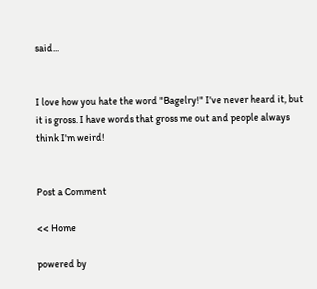said...


I love how you hate the word "Bagelry!" I've never heard it, but it is gross. I have words that gross me out and people always think I'm weird!


Post a Comment

<< Home

powered by